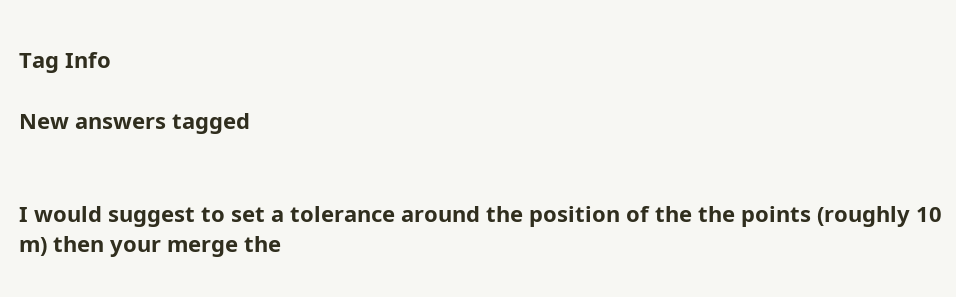Tag Info

New answers tagged


I would suggest to set a tolerance around the position of the the points (roughly 10 m) then your merge the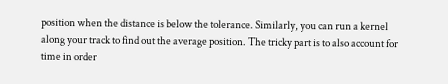position when the distance is below the tolerance. Similarly, you can run a kernel along your track to find out the average position. The tricky part is to also account for time in order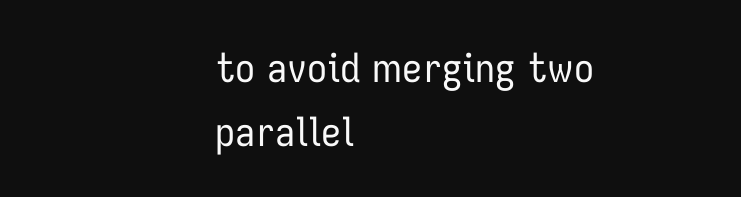to avoid merging two parallel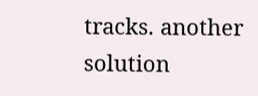tracks. another solution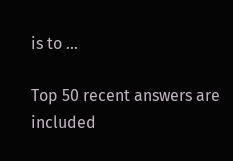is to ...

Top 50 recent answers are included